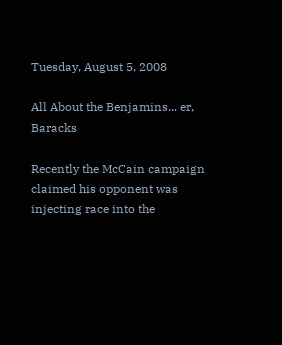Tuesday, August 5, 2008

All About the Benjamins... er, Baracks

Recently the McCain campaign claimed his opponent was injecting race into the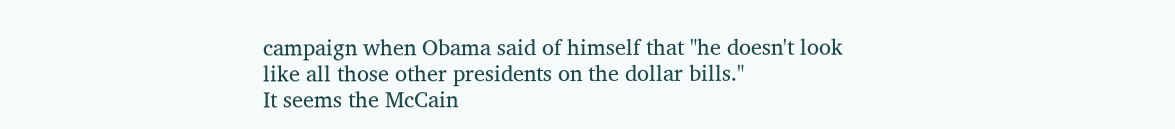campaign when Obama said of himself that "he doesn't look like all those other presidents on the dollar bills."
It seems the McCain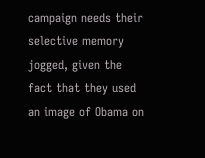campaign needs their selective memory jogged, given the fact that they used an image of Obama on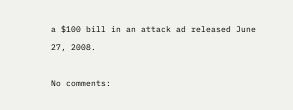a $100 bill in an attack ad released June 27, 2008.

No comments: